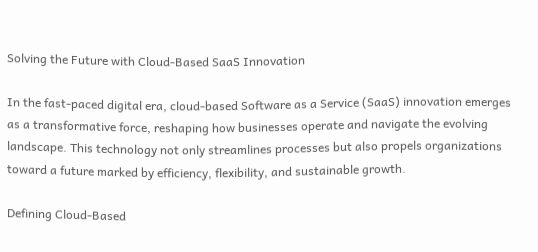Solving the Future with Cloud-Based SaaS Innovation

In the fast-paced digital era, cloud-based Software as a Service (SaaS) innovation emerges as a transformative force, reshaping how businesses operate and navigate the evolving landscape. This technology not only streamlines processes but also propels organizations toward a future marked by efficiency, flexibility, and sustainable growth.

Defining Cloud-Based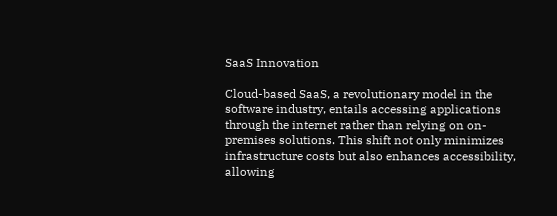SaaS Innovation

Cloud-based SaaS, a revolutionary model in the software industry, entails accessing applications through the internet rather than relying on on-premises solutions. This shift not only minimizes infrastructure costs but also enhances accessibility, allowing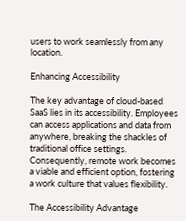users to work seamlessly from any location.

Enhancing Accessibility

The key advantage of cloud-based SaaS lies in its accessibility. Employees can access applications and data from anywhere, breaking the shackles of traditional office settings. Consequently, remote work becomes a viable and efficient option, fostering a work culture that values flexibility.

The Accessibility Advantage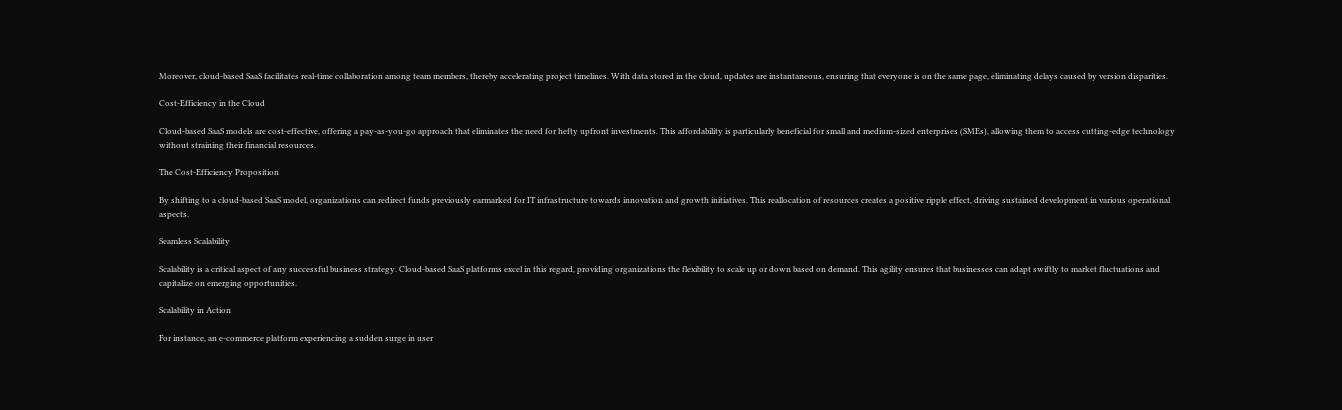Moreover, cloud-based SaaS facilitates real-time collaboration among team members, thereby accelerating project timelines. With data stored in the cloud, updates are instantaneous, ensuring that everyone is on the same page, eliminating delays caused by version disparities.

Cost-Efficiency in the Cloud

Cloud-based SaaS models are cost-effective, offering a pay-as-you-go approach that eliminates the need for hefty upfront investments. This affordability is particularly beneficial for small and medium-sized enterprises (SMEs), allowing them to access cutting-edge technology without straining their financial resources.

The Cost-Efficiency Proposition

By shifting to a cloud-based SaaS model, organizations can redirect funds previously earmarked for IT infrastructure towards innovation and growth initiatives. This reallocation of resources creates a positive ripple effect, driving sustained development in various operational aspects.

Seamless Scalability

Scalability is a critical aspect of any successful business strategy. Cloud-based SaaS platforms excel in this regard, providing organizations the flexibility to scale up or down based on demand. This agility ensures that businesses can adapt swiftly to market fluctuations and capitalize on emerging opportunities.

Scalability in Action

For instance, an e-commerce platform experiencing a sudden surge in user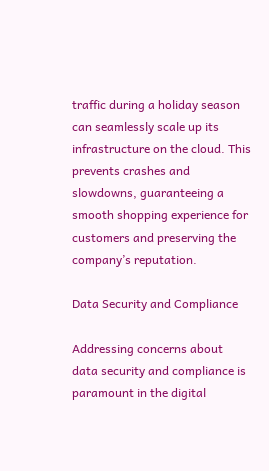traffic during a holiday season can seamlessly scale up its infrastructure on the cloud. This prevents crashes and slowdowns, guaranteeing a smooth shopping experience for customers and preserving the company’s reputation.

Data Security and Compliance

Addressing concerns about data security and compliance is paramount in the digital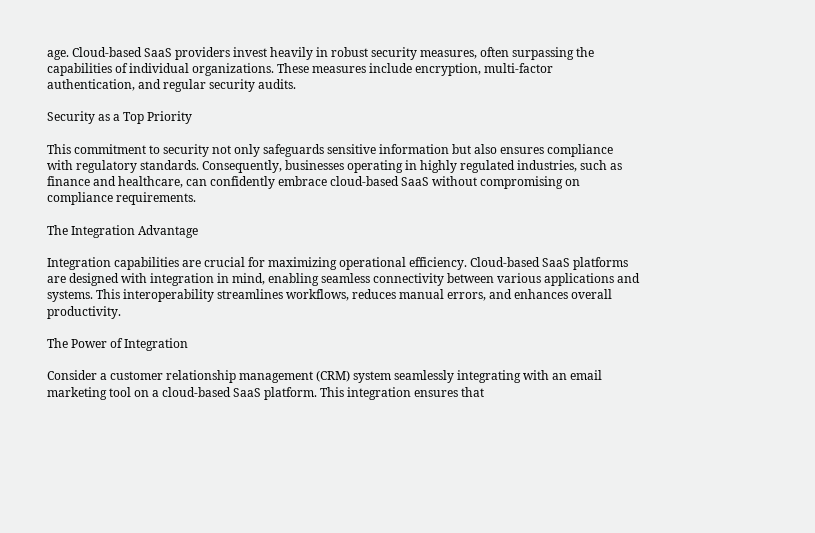age. Cloud-based SaaS providers invest heavily in robust security measures, often surpassing the capabilities of individual organizations. These measures include encryption, multi-factor authentication, and regular security audits.

Security as a Top Priority

This commitment to security not only safeguards sensitive information but also ensures compliance with regulatory standards. Consequently, businesses operating in highly regulated industries, such as finance and healthcare, can confidently embrace cloud-based SaaS without compromising on compliance requirements.

The Integration Advantage

Integration capabilities are crucial for maximizing operational efficiency. Cloud-based SaaS platforms are designed with integration in mind, enabling seamless connectivity between various applications and systems. This interoperability streamlines workflows, reduces manual errors, and enhances overall productivity.

The Power of Integration

Consider a customer relationship management (CRM) system seamlessly integrating with an email marketing tool on a cloud-based SaaS platform. This integration ensures that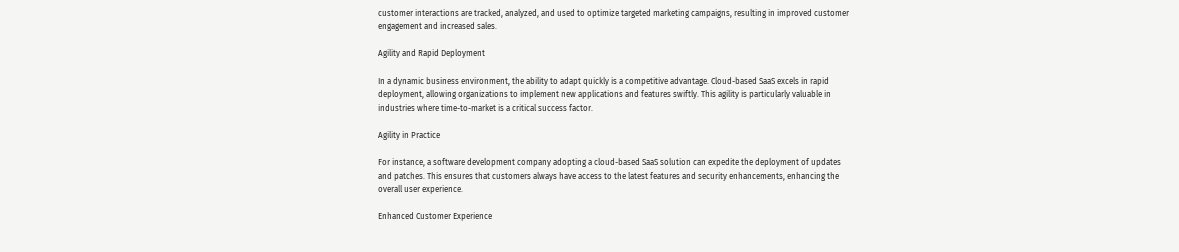customer interactions are tracked, analyzed, and used to optimize targeted marketing campaigns, resulting in improved customer engagement and increased sales.

Agility and Rapid Deployment

In a dynamic business environment, the ability to adapt quickly is a competitive advantage. Cloud-based SaaS excels in rapid deployment, allowing organizations to implement new applications and features swiftly. This agility is particularly valuable in industries where time-to-market is a critical success factor.

Agility in Practice

For instance, a software development company adopting a cloud-based SaaS solution can expedite the deployment of updates and patches. This ensures that customers always have access to the latest features and security enhancements, enhancing the overall user experience.

Enhanced Customer Experience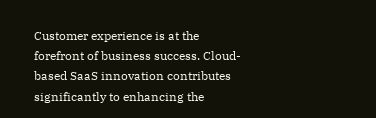Customer experience is at the forefront of business success. Cloud-based SaaS innovation contributes significantly to enhancing the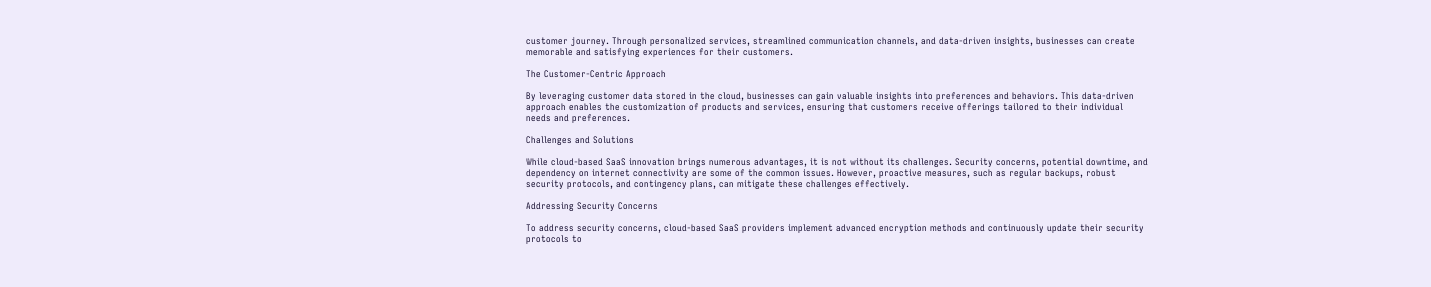customer journey. Through personalized services, streamlined communication channels, and data-driven insights, businesses can create memorable and satisfying experiences for their customers.

The Customer-Centric Approach

By leveraging customer data stored in the cloud, businesses can gain valuable insights into preferences and behaviors. This data-driven approach enables the customization of products and services, ensuring that customers receive offerings tailored to their individual needs and preferences.

Challenges and Solutions

While cloud-based SaaS innovation brings numerous advantages, it is not without its challenges. Security concerns, potential downtime, and dependency on internet connectivity are some of the common issues. However, proactive measures, such as regular backups, robust security protocols, and contingency plans, can mitigate these challenges effectively.

Addressing Security Concerns

To address security concerns, cloud-based SaaS providers implement advanced encryption methods and continuously update their security protocols to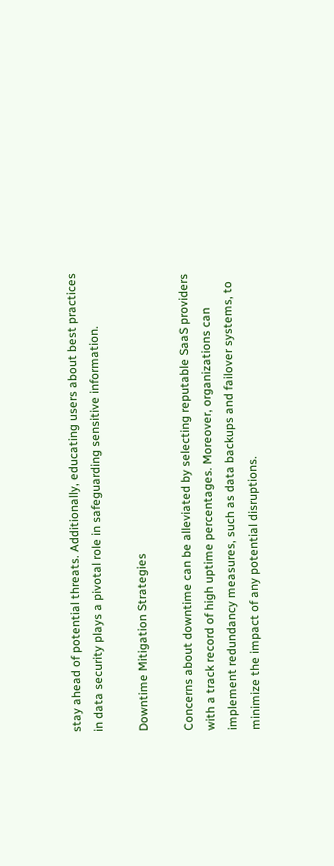stay ahead of potential threats. Additionally, educating users about best practices in data security plays a pivotal role in safeguarding sensitive information.

Downtime Mitigation Strategies

Concerns about downtime can be alleviated by selecting reputable SaaS providers with a track record of high uptime percentages. Moreover, organizations can implement redundancy measures, such as data backups and failover systems, to minimize the impact of any potential disruptions.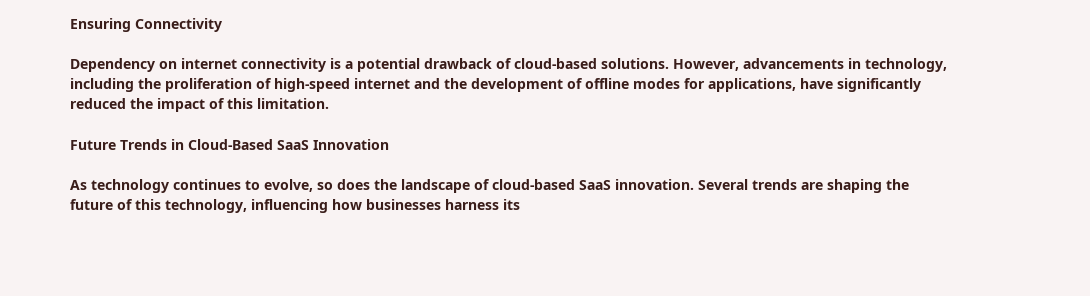Ensuring Connectivity

Dependency on internet connectivity is a potential drawback of cloud-based solutions. However, advancements in technology, including the proliferation of high-speed internet and the development of offline modes for applications, have significantly reduced the impact of this limitation.

Future Trends in Cloud-Based SaaS Innovation

As technology continues to evolve, so does the landscape of cloud-based SaaS innovation. Several trends are shaping the future of this technology, influencing how businesses harness its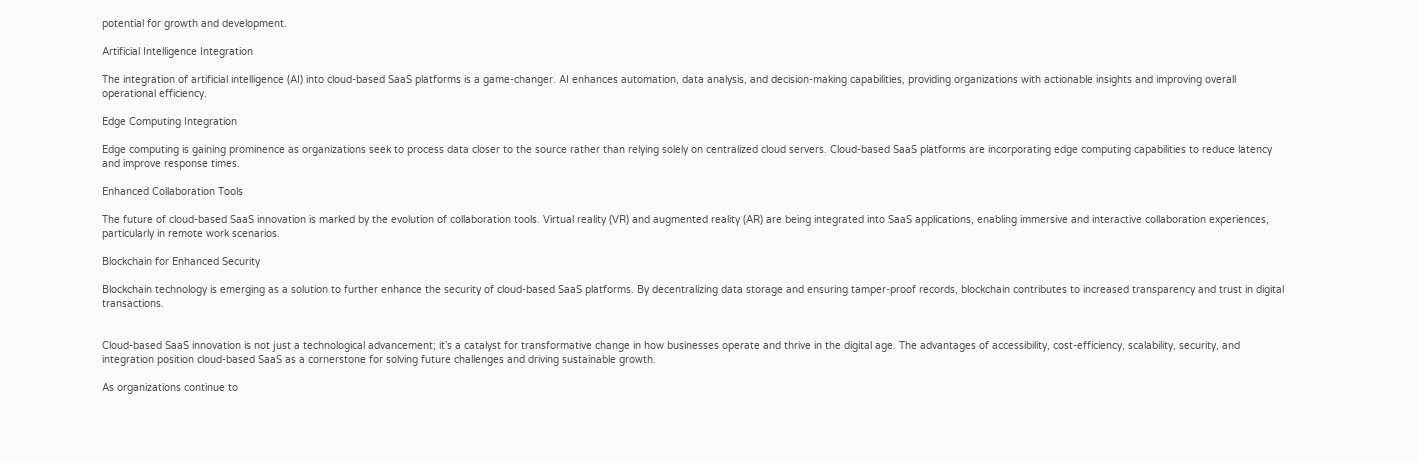potential for growth and development.

Artificial Intelligence Integration

The integration of artificial intelligence (AI) into cloud-based SaaS platforms is a game-changer. AI enhances automation, data analysis, and decision-making capabilities, providing organizations with actionable insights and improving overall operational efficiency.

Edge Computing Integration

Edge computing is gaining prominence as organizations seek to process data closer to the source rather than relying solely on centralized cloud servers. Cloud-based SaaS platforms are incorporating edge computing capabilities to reduce latency and improve response times.

Enhanced Collaboration Tools

The future of cloud-based SaaS innovation is marked by the evolution of collaboration tools. Virtual reality (VR) and augmented reality (AR) are being integrated into SaaS applications, enabling immersive and interactive collaboration experiences, particularly in remote work scenarios.

Blockchain for Enhanced Security

Blockchain technology is emerging as a solution to further enhance the security of cloud-based SaaS platforms. By decentralizing data storage and ensuring tamper-proof records, blockchain contributes to increased transparency and trust in digital transactions.


Cloud-based SaaS innovation is not just a technological advancement; it’s a catalyst for transformative change in how businesses operate and thrive in the digital age. The advantages of accessibility, cost-efficiency, scalability, security, and integration position cloud-based SaaS as a cornerstone for solving future challenges and driving sustainable growth.

As organizations continue to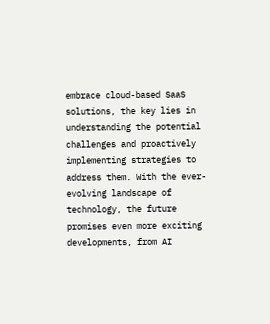embrace cloud-based SaaS solutions, the key lies in understanding the potential challenges and proactively implementing strategies to address them. With the ever-evolving landscape of technology, the future promises even more exciting developments, from AI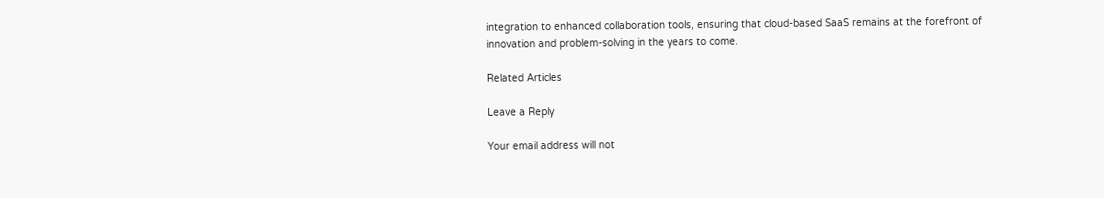integration to enhanced collaboration tools, ensuring that cloud-based SaaS remains at the forefront of innovation and problem-solving in the years to come.

Related Articles

Leave a Reply

Your email address will not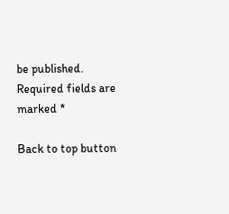be published. Required fields are marked *

Back to top button